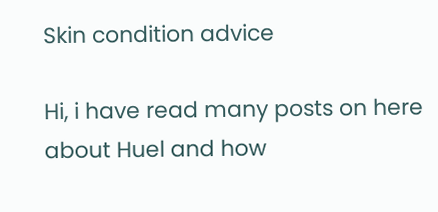Skin condition advice

Hi, i have read many posts on here about Huel and how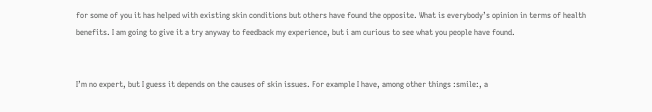for some of you it has helped with existing skin conditions but others have found the opposite. What is everybody’s opinion in terms of health benefits. I am going to give it a try anyway to feedback my experience, but i am curious to see what you people have found.


I’m no expert, but I guess it depends on the causes of skin issues. For example I have, among other things :smile:, a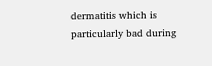dermatitis which is particularly bad during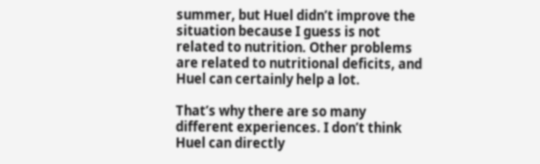summer, but Huel didn’t improve the situation because I guess is not related to nutrition. Other problems are related to nutritional deficits, and Huel can certainly help a lot.

That’s why there are so many different experiences. I don’t think Huel can directly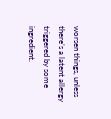worsen things, unless there’s a latent allergy triggered by some ingredient.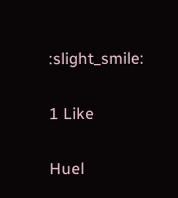:slight_smile:

1 Like

Huel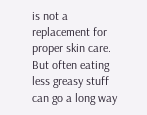is not a replacement for proper skin care. But often eating less greasy stuff can go a long way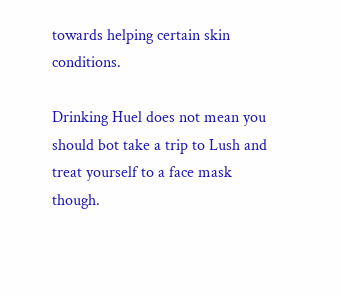towards helping certain skin conditions.

Drinking Huel does not mean you should bot take a trip to Lush and treat yourself to a face mask though.